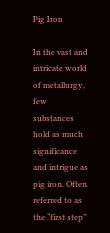Pig Iron

In the vast and intricate world of metallurgy, few substances hold as much significance and intrigue as pig iron. Often referred to as the “first step”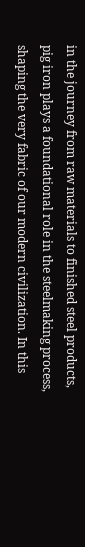in the journey from raw materials to finished steel products, pig iron plays a foundational role in the steelmaking process, shaping the very fabric of our modern civilization. In this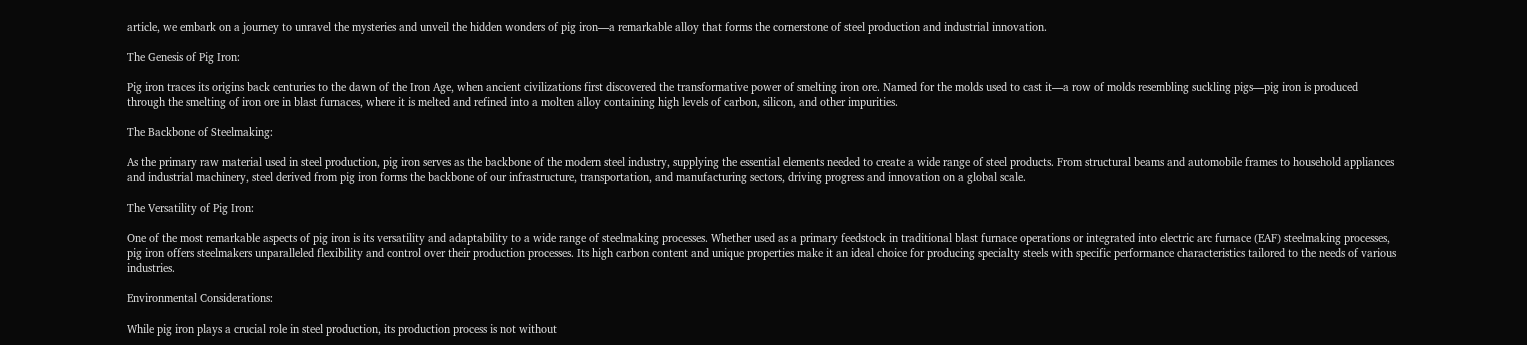article, we embark on a journey to unravel the mysteries and unveil the hidden wonders of pig iron—a remarkable alloy that forms the cornerstone of steel production and industrial innovation.

The Genesis of Pig Iron:

Pig iron traces its origins back centuries to the dawn of the Iron Age, when ancient civilizations first discovered the transformative power of smelting iron ore. Named for the molds used to cast it—a row of molds resembling suckling pigs—pig iron is produced through the smelting of iron ore in blast furnaces, where it is melted and refined into a molten alloy containing high levels of carbon, silicon, and other impurities.

The Backbone of Steelmaking:

As the primary raw material used in steel production, pig iron serves as the backbone of the modern steel industry, supplying the essential elements needed to create a wide range of steel products. From structural beams and automobile frames to household appliances and industrial machinery, steel derived from pig iron forms the backbone of our infrastructure, transportation, and manufacturing sectors, driving progress and innovation on a global scale.

The Versatility of Pig Iron:

One of the most remarkable aspects of pig iron is its versatility and adaptability to a wide range of steelmaking processes. Whether used as a primary feedstock in traditional blast furnace operations or integrated into electric arc furnace (EAF) steelmaking processes, pig iron offers steelmakers unparalleled flexibility and control over their production processes. Its high carbon content and unique properties make it an ideal choice for producing specialty steels with specific performance characteristics tailored to the needs of various industries.

Environmental Considerations:

While pig iron plays a crucial role in steel production, its production process is not without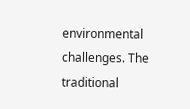environmental challenges. The traditional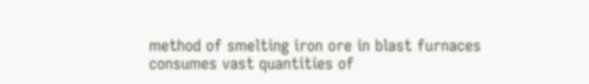method of smelting iron ore in blast furnaces consumes vast quantities of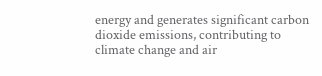energy and generates significant carbon dioxide emissions, contributing to climate change and air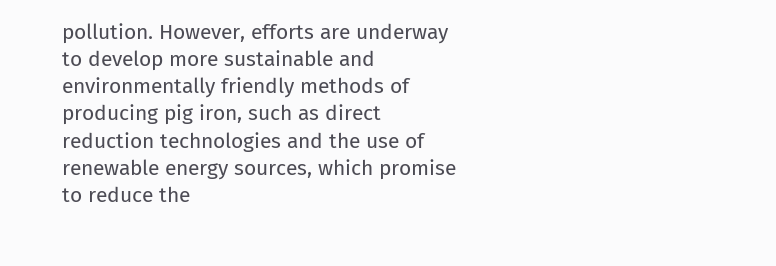pollution. However, efforts are underway to develop more sustainable and environmentally friendly methods of producing pig iron, such as direct reduction technologies and the use of renewable energy sources, which promise to reduce the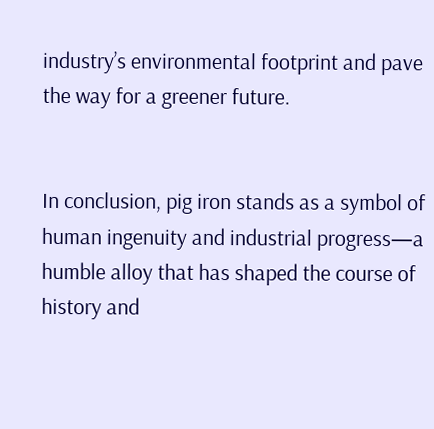industry’s environmental footprint and pave the way for a greener future.


In conclusion, pig iron stands as a symbol of human ingenuity and industrial progress—a humble alloy that has shaped the course of history and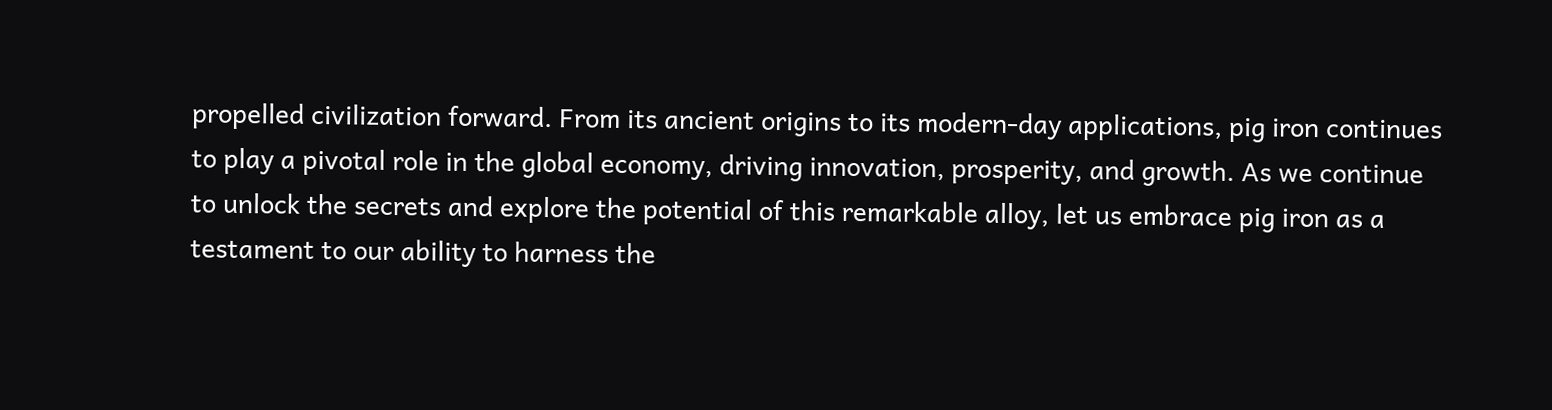propelled civilization forward. From its ancient origins to its modern-day applications, pig iron continues to play a pivotal role in the global economy, driving innovation, prosperity, and growth. As we continue to unlock the secrets and explore the potential of this remarkable alloy, let us embrace pig iron as a testament to our ability to harness the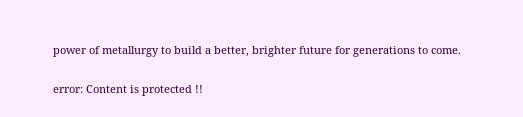power of metallurgy to build a better, brighter future for generations to come.

error: Content is protected !!